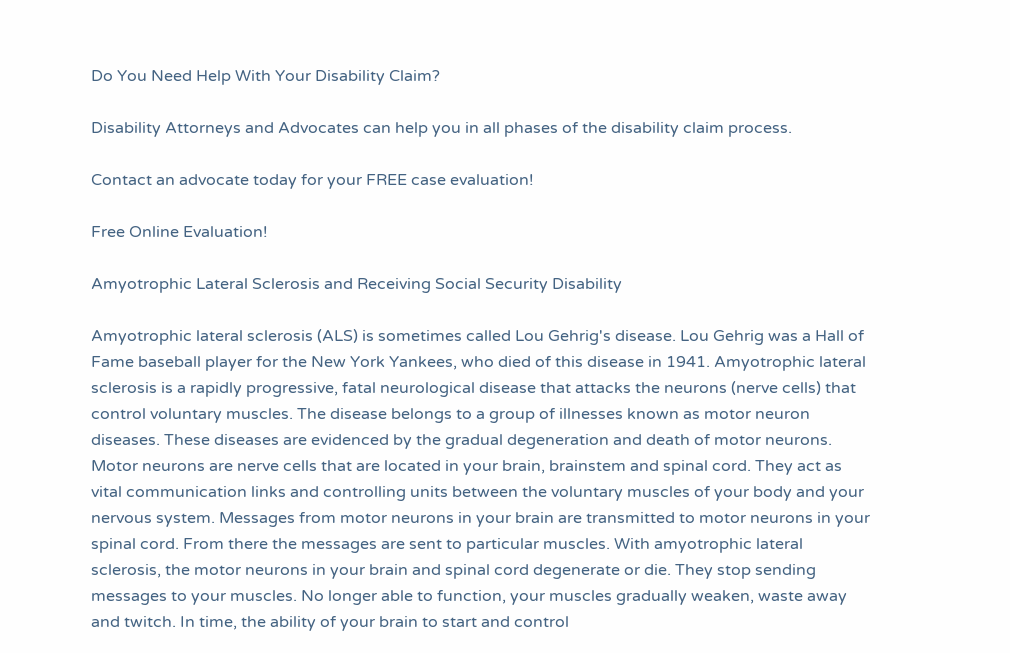Do You Need Help With Your Disability Claim?

Disability Attorneys and Advocates can help you in all phases of the disability claim process.

Contact an advocate today for your FREE case evaluation!

Free Online Evaluation!

Amyotrophic Lateral Sclerosis and Receiving Social Security Disability

Amyotrophic lateral sclerosis (ALS) is sometimes called Lou Gehrig's disease. Lou Gehrig was a Hall of Fame baseball player for the New York Yankees, who died of this disease in 1941. Amyotrophic lateral sclerosis is a rapidly progressive, fatal neurological disease that attacks the neurons (nerve cells) that control voluntary muscles. The disease belongs to a group of illnesses known as motor neuron diseases. These diseases are evidenced by the gradual degeneration and death of motor neurons. Motor neurons are nerve cells that are located in your brain, brainstem and spinal cord. They act as vital communication links and controlling units between the voluntary muscles of your body and your nervous system. Messages from motor neurons in your brain are transmitted to motor neurons in your spinal cord. From there the messages are sent to particular muscles. With amyotrophic lateral sclerosis, the motor neurons in your brain and spinal cord degenerate or die. They stop sending messages to your muscles. No longer able to function, your muscles gradually weaken, waste away and twitch. In time, the ability of your brain to start and control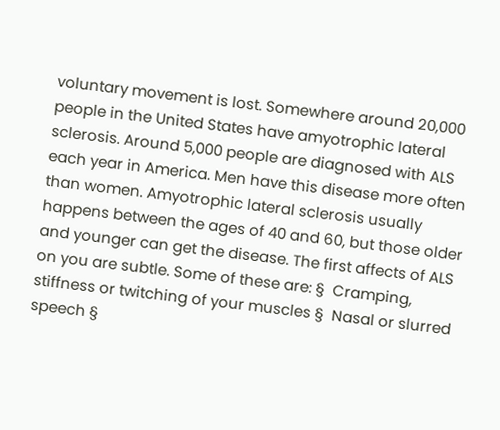voluntary movement is lost. Somewhere around 20,000 people in the United States have amyotrophic lateral sclerosis. Around 5,000 people are diagnosed with ALS each year in America. Men have this disease more often than women. Amyotrophic lateral sclerosis usually happens between the ages of 40 and 60, but those older and younger can get the disease. The first affects of ALS on you are subtle. Some of these are: §  Cramping, stiffness or twitching of your muscles §  Nasal or slurred speech §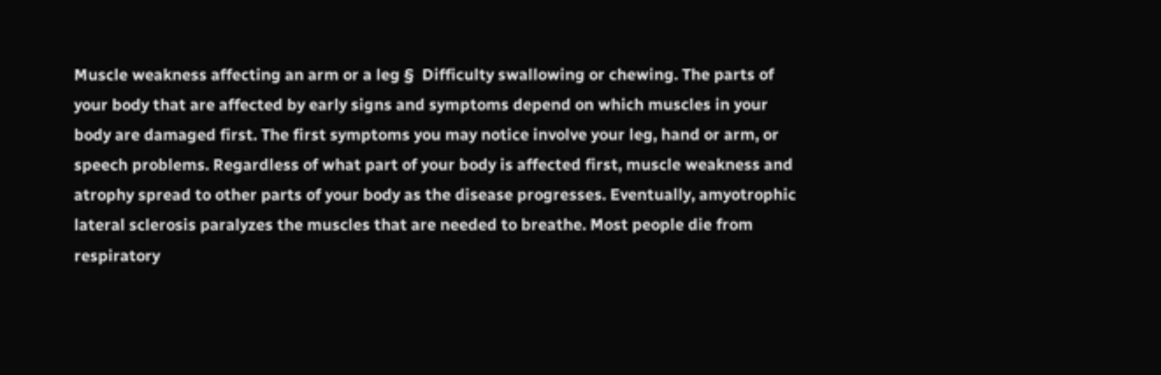Muscle weakness affecting an arm or a leg §  Difficulty swallowing or chewing. The parts of your body that are affected by early signs and symptoms depend on which muscles in your body are damaged first. The first symptoms you may notice involve your leg, hand or arm, or speech problems. Regardless of what part of your body is affected first, muscle weakness and atrophy spread to other parts of your body as the disease progresses. Eventually, amyotrophic lateral sclerosis paralyzes the muscles that are needed to breathe. Most people die from respiratory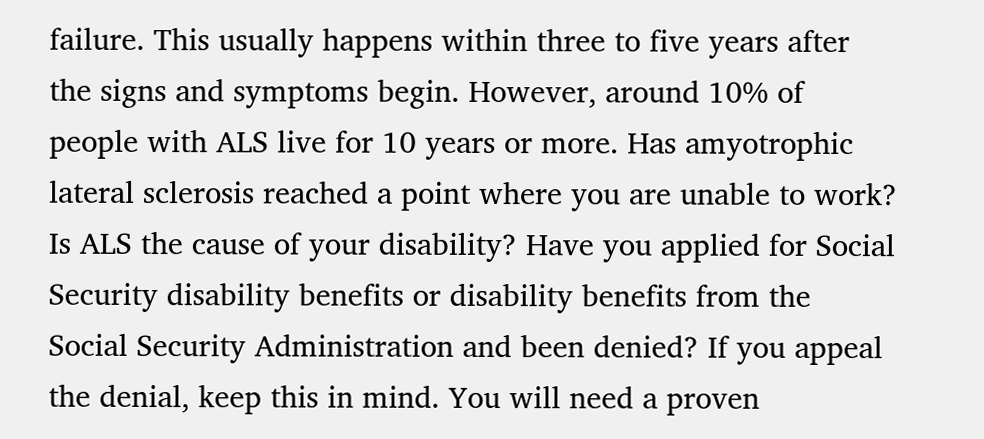failure. This usually happens within three to five years after the signs and symptoms begin. However, around 10% of people with ALS live for 10 years or more. Has amyotrophic lateral sclerosis reached a point where you are unable to work? Is ALS the cause of your disability? Have you applied for Social Security disability benefits or disability benefits from the Social Security Administration and been denied? If you appeal the denial, keep this in mind. You will need a proven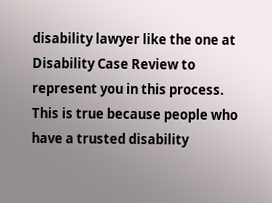disability lawyer like the one at Disability Case Review to represent you in this process. This is true because people who have a trusted disability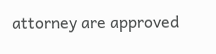attorney are approved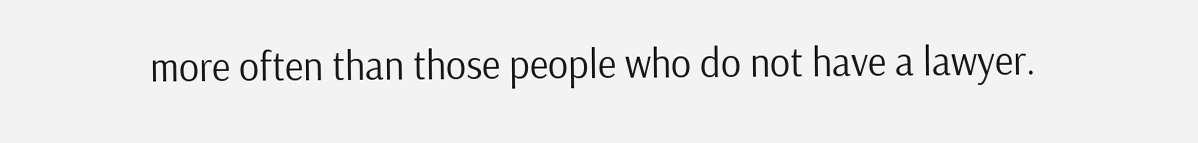more often than those people who do not have a lawyer.